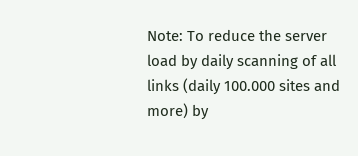Note: To reduce the server load by daily scanning of all links (daily 100.000 sites and more) by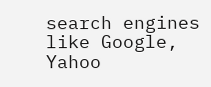search engines like Google, Yahoo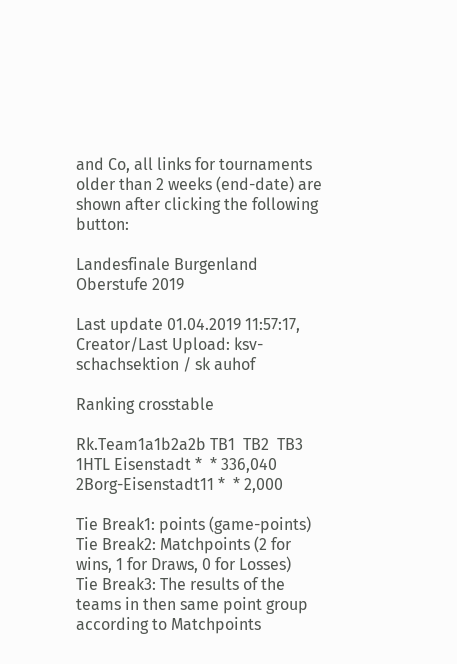and Co, all links for tournaments older than 2 weeks (end-date) are shown after clicking the following button:

Landesfinale Burgenland Oberstufe 2019

Last update 01.04.2019 11:57:17, Creator/Last Upload: ksv-schachsektion / sk auhof

Ranking crosstable

Rk.Team1a1b2a2b TB1  TB2  TB3
1HTL Eisenstadt *  * 336,040
2Borg-Eisenstadt11 *  * 2,000

Tie Break1: points (game-points)
Tie Break2: Matchpoints (2 for wins, 1 for Draws, 0 for Losses)
Tie Break3: The results of the teams in then same point group according to Matchpoints